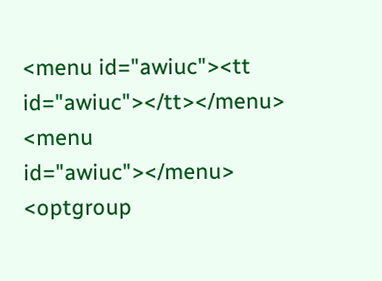<menu id="awiuc"><tt id="awiuc"></tt></menu>
<menu id="awiuc"></menu>
<optgroup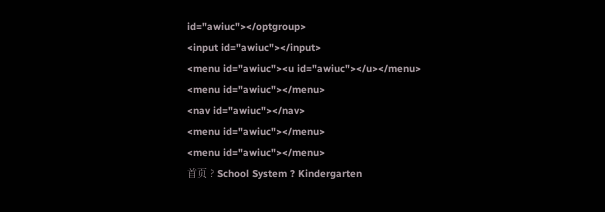id="awiuc"></optgroup>
<input id="awiuc"></input>
<menu id="awiuc"><u id="awiuc"></u></menu>
<menu id="awiuc"></menu>
<nav id="awiuc"></nav>
<menu id="awiuc"></menu>
<menu id="awiuc"></menu>
首页 ? School System ? Kindergarten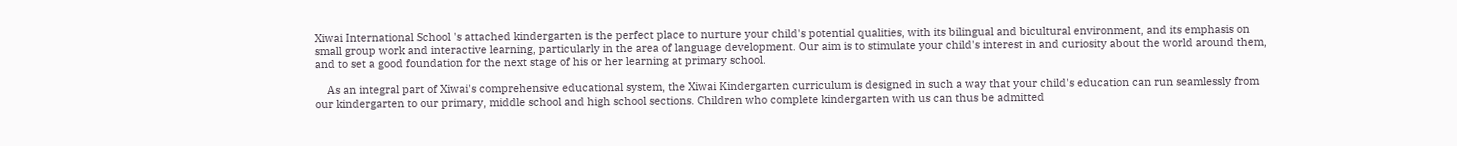Xiwai International School 's attached kindergarten is the perfect place to nurture your child's potential qualities, with its bilingual and bicultural environment, and its emphasis on small group work and interactive learning, particularly in the area of language development. Our aim is to stimulate your child's interest in and curiosity about the world around them, and to set a good foundation for the next stage of his or her learning at primary school.

    As an integral part of Xiwai's comprehensive educational system, the Xiwai Kindergarten curriculum is designed in such a way that your child's education can run seamlessly from our kindergarten to our primary, middle school and high school sections. Children who complete kindergarten with us can thus be admitted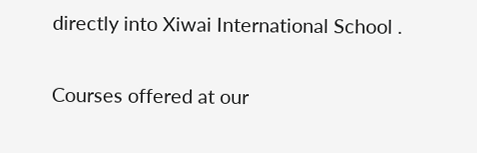directly into Xiwai International School .

Courses offered at our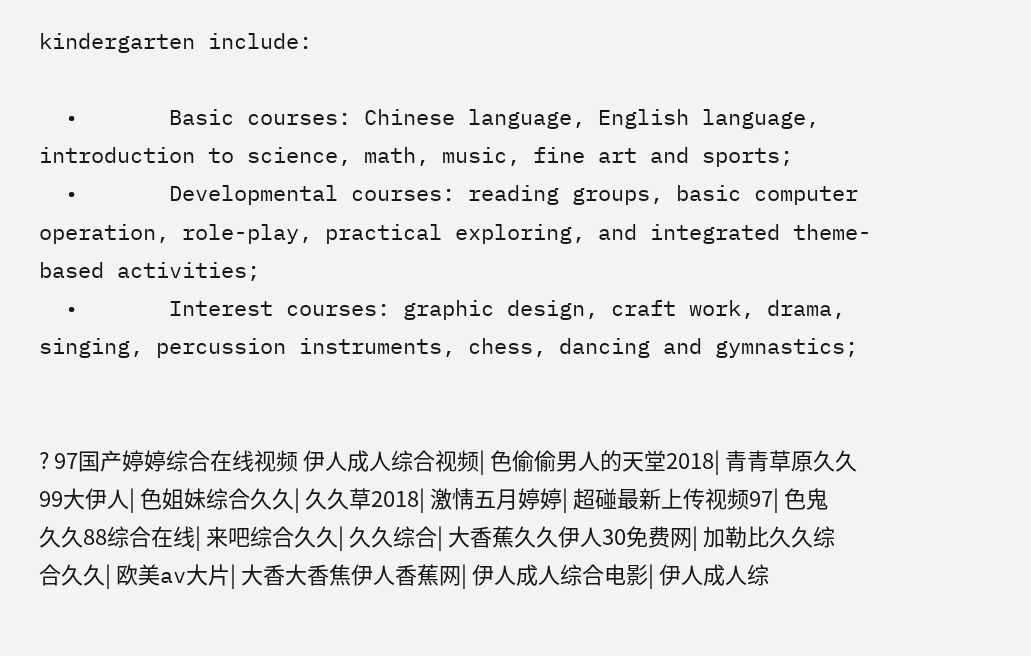kindergarten include:

  •       Basic courses: Chinese language, English language, introduction to science, math, music, fine art and sports;
  •       Developmental courses: reading groups, basic computer operation, role-play, practical exploring, and integrated theme-based activities;
  •       Interest courses: graphic design, craft work, drama, singing, percussion instruments, chess, dancing and gymnastics;


? 97国产婷婷综合在线视频 伊人成人综合视频| 色偷偷男人的天堂2018| 青青草原久久99大伊人| 色姐妹综合久久| 久久草2018| 激情五月婷婷| 超碰最新上传视频97| 色鬼久久88综合在线| 来吧综合久久| 久久综合| 大香蕉久久伊人30免费网| 加勒比久久综合久久| 欧美av大片| 大香大香焦伊人香蕉网| 伊人成人综合电影| 伊人成人综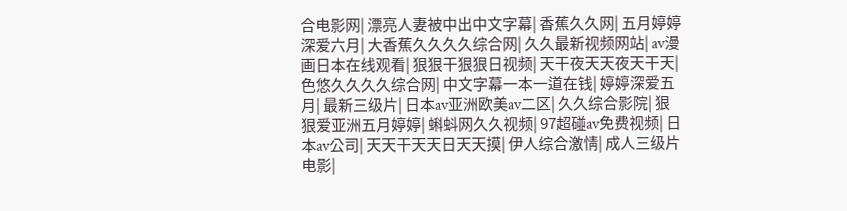合电影网| 漂亮人妻被中出中文字幕| 香蕉久久网| 五月婷婷深爱六月| 大香蕉久久久久综合网| 久久最新视频网站| av漫画日本在线观看| 狠狠干狠狠日视频| 天干夜天天夜天干天| 色悠久久久久综合网| 中文字幕一本一道在钱| 婷婷深爱五月| 最新三级片| 日本av亚洲欧美av二区| 久久综合影院| 狠狠爱亚洲五月婷婷| 蝌蚪网久久视频| 97超碰av免费视频| 日本av公司| 天天干天天日天天摸| 伊人综合激情| 成人三级片电影|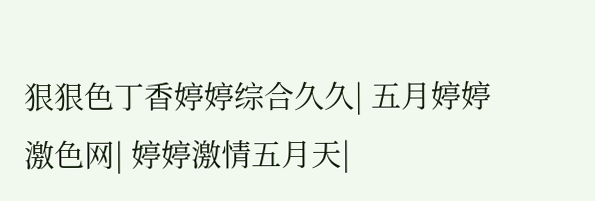狠狠色丁香婷婷综合久久| 五月婷婷激色网| 婷婷激情五月天|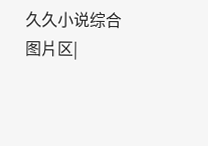久久小说综合图片区|